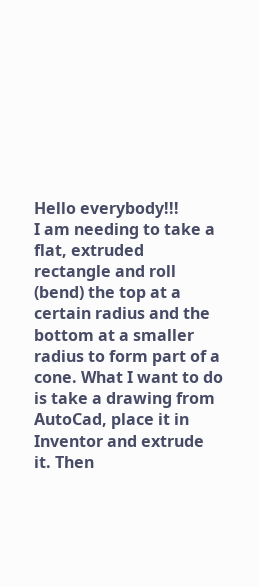Hello everybody!!!
I am needing to take a flat, extruded rectangle and roll (bend) the top at a certain radius and the bottom at a smaller radius to form part of a cone. What I want to do is take a drawing from AutoCad, place it in Inventor and extrude it. Then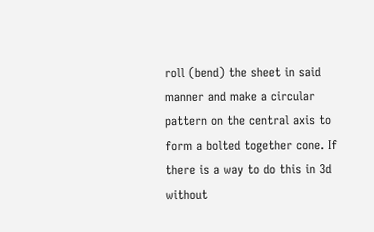roll (bend) the sheet in said manner and make a circular pattern on the central axis to form a bolted together cone. If there is a way to do this in 3d without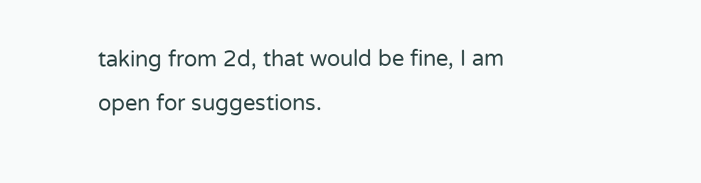taking from 2d, that would be fine, I am open for suggestions.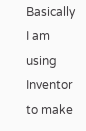Basically I am using Inventor to make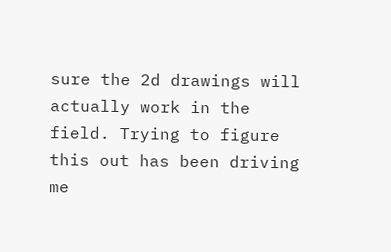sure the 2d drawings will actually work in the field. Trying to figure this out has been driving me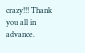crazy!!! Thank you all in advance.